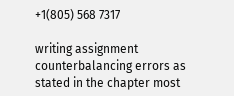+1(805) 568 7317

writing assignment counterbalancing errors as stated in the chapter most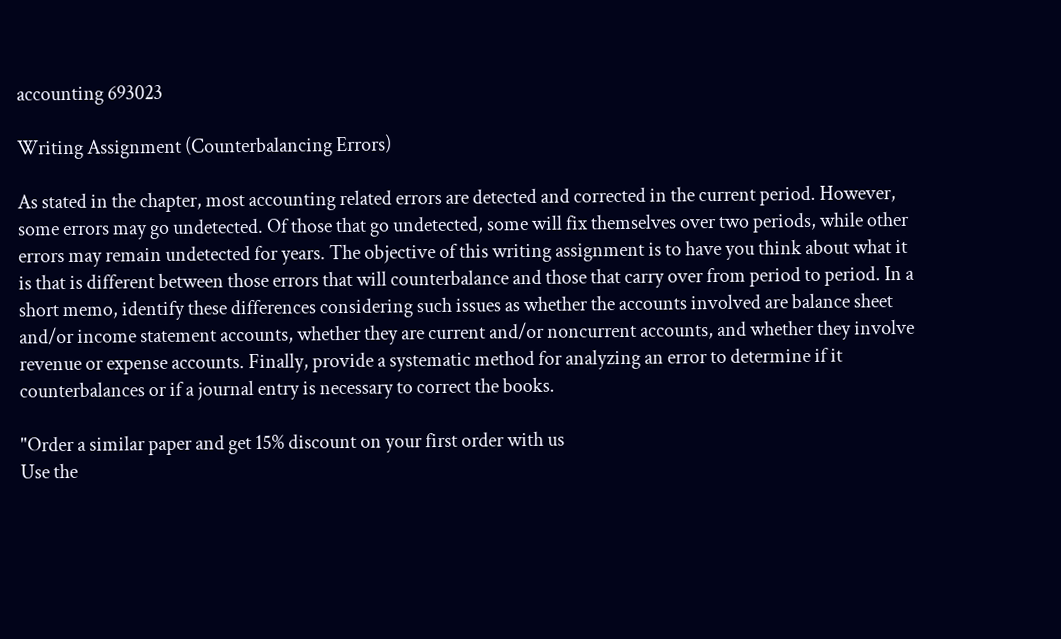accounting 693023

Writing Assignment (Counterbalancing Errors)

As stated in the chapter, most accounting related errors are detected and corrected in the current period. However, some errors may go undetected. Of those that go undetected, some will fix themselves over two periods, while other errors may remain undetected for years. The objective of this writing assignment is to have you think about what it is that is different between those errors that will counterbalance and those that carry over from period to period. In a short memo, identify these differences considering such issues as whether the accounts involved are balance sheet and/or income statement accounts, whether they are current and/or noncurrent accounts, and whether they involve revenue or expense accounts. Finally, provide a systematic method for analyzing an error to determine if it counterbalances or if a journal entry is necessary to correct the books.

"Order a similar paper and get 15% discount on your first order with us
Use the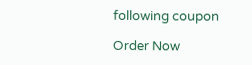following coupon

Order Now